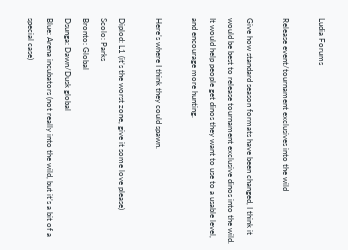Ludia Forums

Release event/tournament exclusives into the wild

Give how standard season formats have been changed, I think it would be best to release tournament exclusive dinos into the wild. It would help people get dinos they want to use to a usable level, and encourage more hunting.

Here’s where I think they could spawn.

Diplod: L1 (it’s the worst zone, give it some love please)
Scolo: Parks
Bronto: Global
Dsunga: Dawn/Dusk global
Blue: Arena incubators (not really into the wild, but it’s a bit of a special case)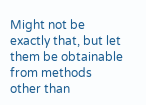Might not be exactly that, but let them be obtainable from methods other than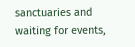sanctuaries and waiting for events,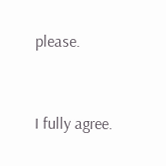please.


I fully agree.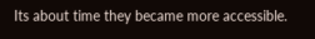Its about time they became more accessible.